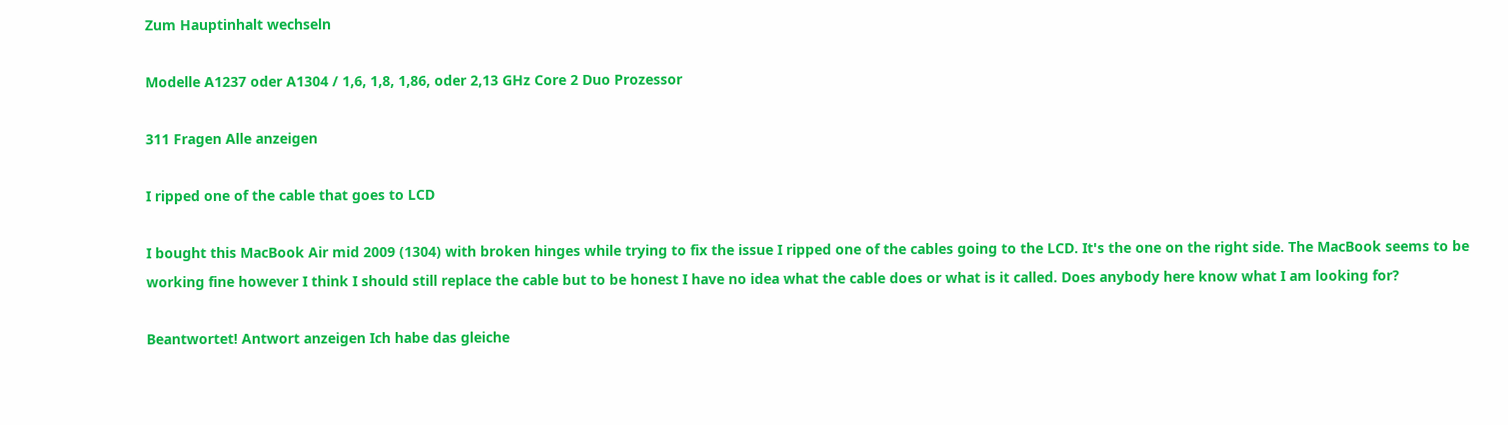Zum Hauptinhalt wechseln

Modelle A1237 oder A1304 / 1,6, 1,8, 1,86, oder 2,13 GHz Core 2 Duo Prozessor

311 Fragen Alle anzeigen

I ripped one of the cable that goes to LCD

I bought this MacBook Air mid 2009 (1304) with broken hinges while trying to fix the issue I ripped one of the cables going to the LCD. It's the one on the right side. The MacBook seems to be working fine however I think I should still replace the cable but to be honest I have no idea what the cable does or what is it called. Does anybody here know what I am looking for?

Beantwortet! Antwort anzeigen Ich habe das gleiche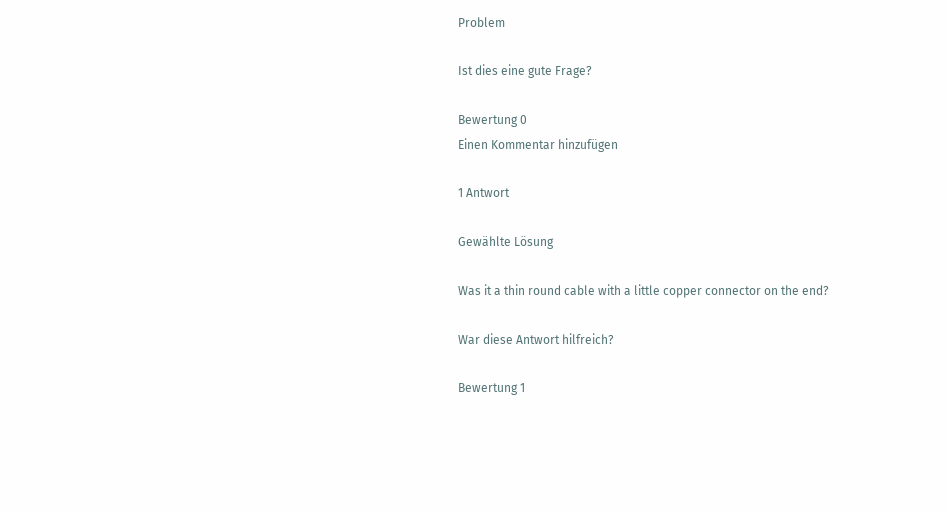Problem

Ist dies eine gute Frage?

Bewertung 0
Einen Kommentar hinzufügen

1 Antwort

Gewählte Lösung

Was it a thin round cable with a little copper connector on the end?

War diese Antwort hilfreich?

Bewertung 1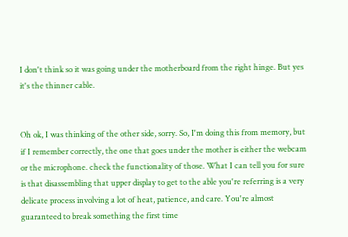I don't think so it was going under the motherboard from the right hinge. But yes it's the thinner cable.


Oh ok, I was thinking of the other side, sorry. So, I'm doing this from memory, but if I remember correctly, the one that goes under the mother is either the webcam or the microphone. check the functionality of those. What I can tell you for sure is that disassembling that upper display to get to the able you're referring is a very delicate process involving a lot of heat, patience, and care. You're almost guaranteed to break something the first time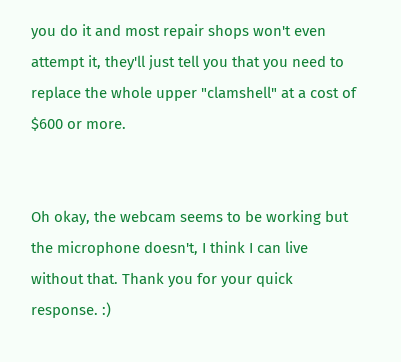you do it and most repair shops won't even attempt it, they'll just tell you that you need to replace the whole upper "clamshell" at a cost of $600 or more.


Oh okay, the webcam seems to be working but the microphone doesn't, I think I can live without that. Thank you for your quick response. :)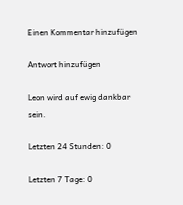Einen Kommentar hinzufügen

Antwort hinzufügen

Leon wird auf ewig dankbar sein.

Letzten 24 Stunden: 0

Letzten 7 Tage: 0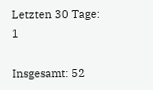Letzten 30 Tage: 1

Insgesamt: 52